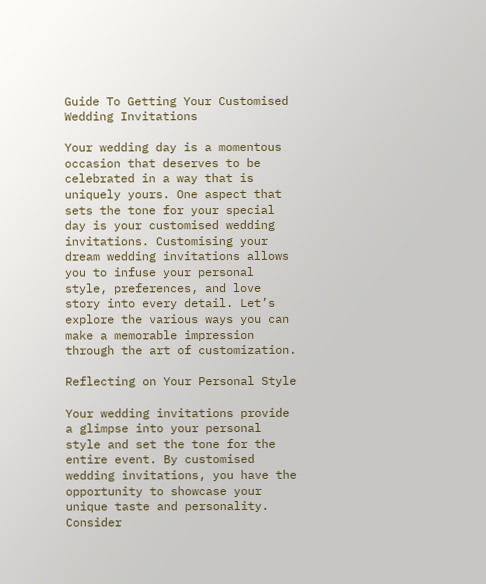Guide To Getting Your Customised Wedding Invitations

Your wedding day is a momentous occasion that deserves to be celebrated in a way that is uniquely yours. One aspect that sets the tone for your special day is your customised wedding invitations. Customising your dream wedding invitations allows you to infuse your personal style, preferences, and love story into every detail. Let’s explore the various ways you can make a memorable impression through the art of customization.

Reflecting on Your Personal Style

Your wedding invitations provide a glimpse into your personal style and set the tone for the entire event. By customised wedding invitations, you have the opportunity to showcase your unique taste and personality. Consider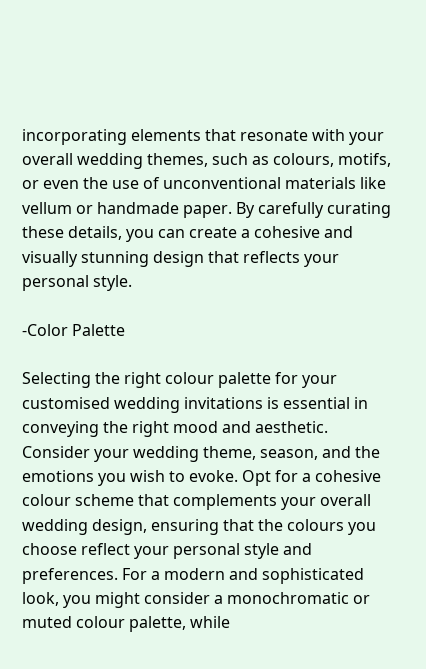incorporating elements that resonate with your overall wedding themes, such as colours, motifs, or even the use of unconventional materials like vellum or handmade paper. By carefully curating these details, you can create a cohesive and visually stunning design that reflects your personal style.

-Color Palette

Selecting the right colour palette for your customised wedding invitations is essential in conveying the right mood and aesthetic. Consider your wedding theme, season, and the emotions you wish to evoke. Opt for a cohesive colour scheme that complements your overall wedding design, ensuring that the colours you choose reflect your personal style and preferences. For a modern and sophisticated look, you might consider a monochromatic or muted colour palette, while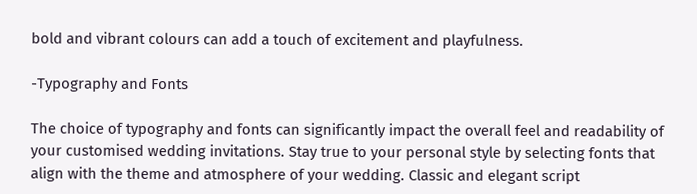bold and vibrant colours can add a touch of excitement and playfulness.

-Typography and Fonts

The choice of typography and fonts can significantly impact the overall feel and readability of your customised wedding invitations. Stay true to your personal style by selecting fonts that align with the theme and atmosphere of your wedding. Classic and elegant script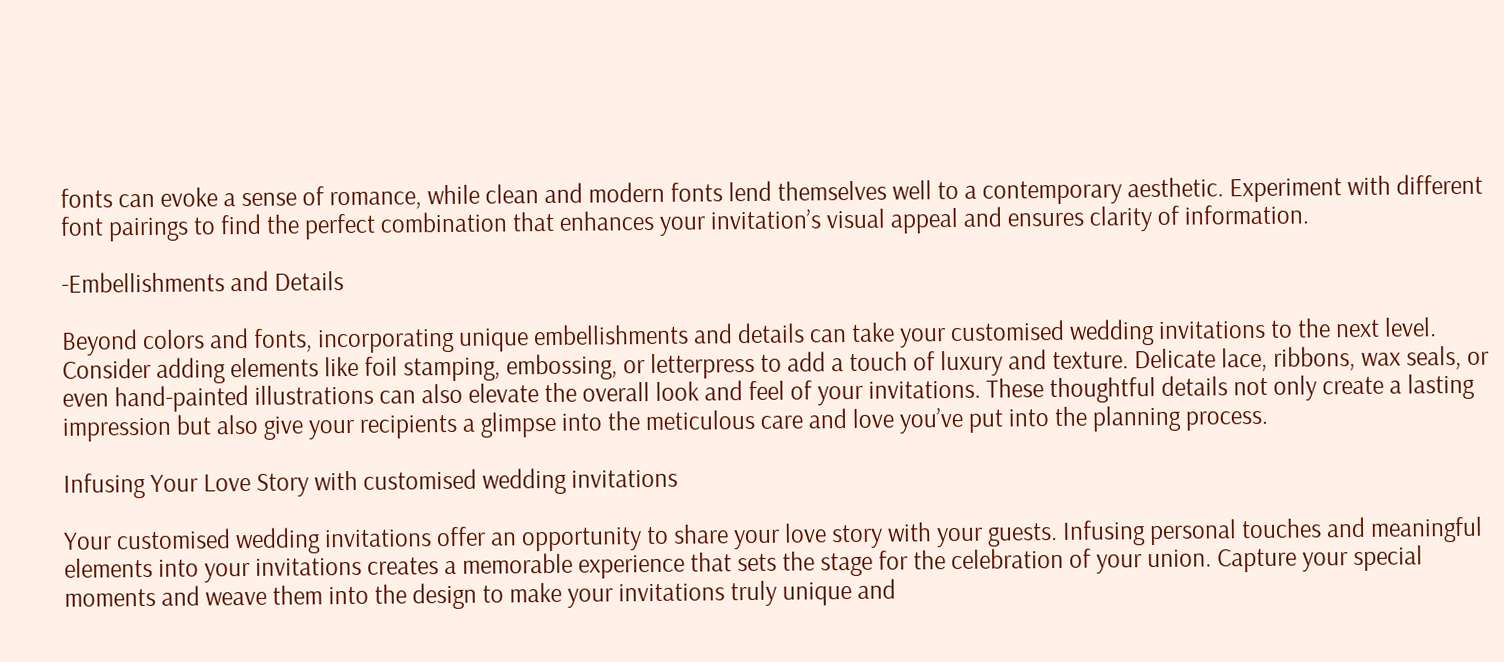fonts can evoke a sense of romance, while clean and modern fonts lend themselves well to a contemporary aesthetic. Experiment with different font pairings to find the perfect combination that enhances your invitation’s visual appeal and ensures clarity of information.

-Embellishments and Details

Beyond colors and fonts, incorporating unique embellishments and details can take your customised wedding invitations to the next level. Consider adding elements like foil stamping, embossing, or letterpress to add a touch of luxury and texture. Delicate lace, ribbons, wax seals, or even hand-painted illustrations can also elevate the overall look and feel of your invitations. These thoughtful details not only create a lasting impression but also give your recipients a glimpse into the meticulous care and love you’ve put into the planning process.

Infusing Your Love Story with customised wedding invitations

Your customised wedding invitations offer an opportunity to share your love story with your guests. Infusing personal touches and meaningful elements into your invitations creates a memorable experience that sets the stage for the celebration of your union. Capture your special moments and weave them into the design to make your invitations truly unique and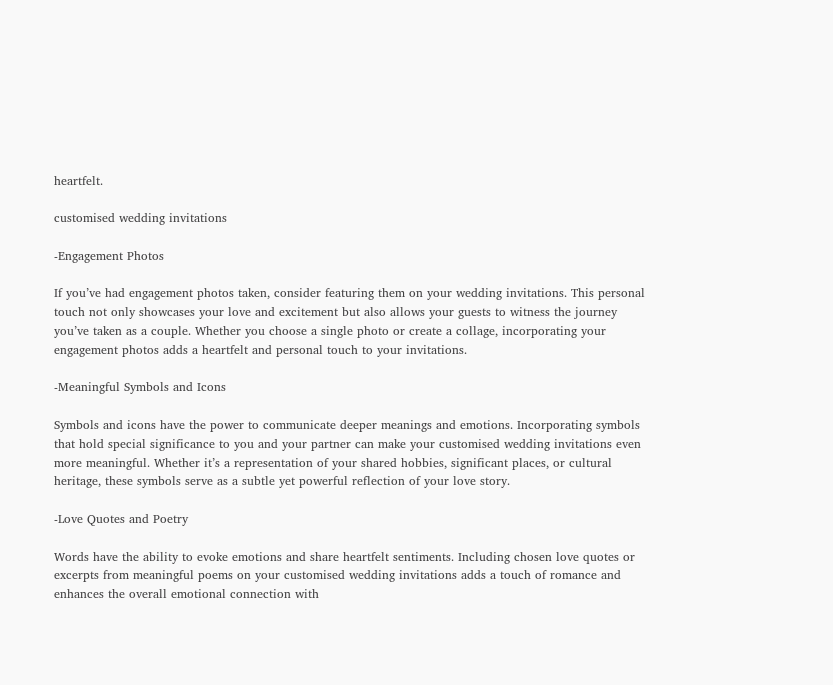heartfelt.

customised wedding invitations

-Engagement Photos

If you’ve had engagement photos taken, consider featuring them on your wedding invitations. This personal touch not only showcases your love and excitement but also allows your guests to witness the journey you’ve taken as a couple. Whether you choose a single photo or create a collage, incorporating your engagement photos adds a heartfelt and personal touch to your invitations.

-Meaningful Symbols and Icons

Symbols and icons have the power to communicate deeper meanings and emotions. Incorporating symbols that hold special significance to you and your partner can make your customised wedding invitations even more meaningful. Whether it’s a representation of your shared hobbies, significant places, or cultural heritage, these symbols serve as a subtle yet powerful reflection of your love story.

-Love Quotes and Poetry

Words have the ability to evoke emotions and share heartfelt sentiments. Including chosen love quotes or excerpts from meaningful poems on your customised wedding invitations adds a touch of romance and enhances the overall emotional connection with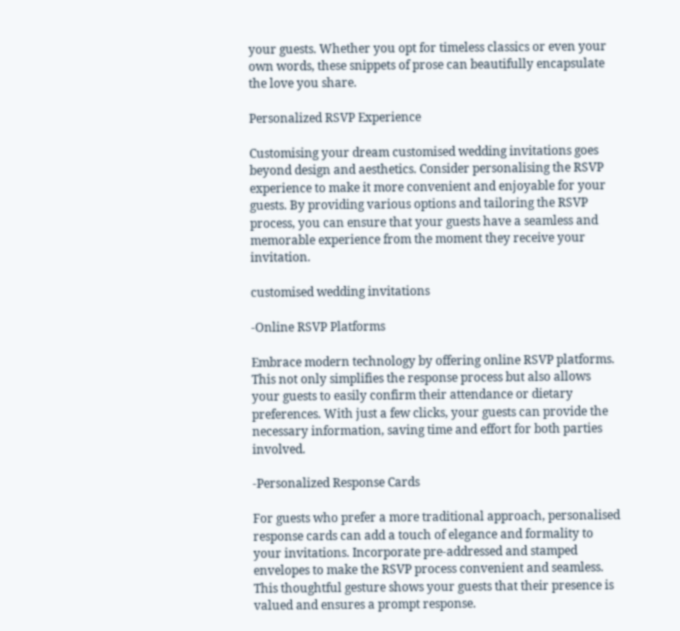your guests. Whether you opt for timeless classics or even your own words, these snippets of prose can beautifully encapsulate the love you share.

Personalized RSVP Experience

Customising your dream customised wedding invitations goes beyond design and aesthetics. Consider personalising the RSVP experience to make it more convenient and enjoyable for your guests. By providing various options and tailoring the RSVP process, you can ensure that your guests have a seamless and memorable experience from the moment they receive your invitation.

customised wedding invitations

-Online RSVP Platforms

Embrace modern technology by offering online RSVP platforms. This not only simplifies the response process but also allows your guests to easily confirm their attendance or dietary preferences. With just a few clicks, your guests can provide the necessary information, saving time and effort for both parties involved.

-Personalized Response Cards

For guests who prefer a more traditional approach, personalised response cards can add a touch of elegance and formality to your invitations. Incorporate pre-addressed and stamped envelopes to make the RSVP process convenient and seamless. This thoughtful gesture shows your guests that their presence is valued and ensures a prompt response.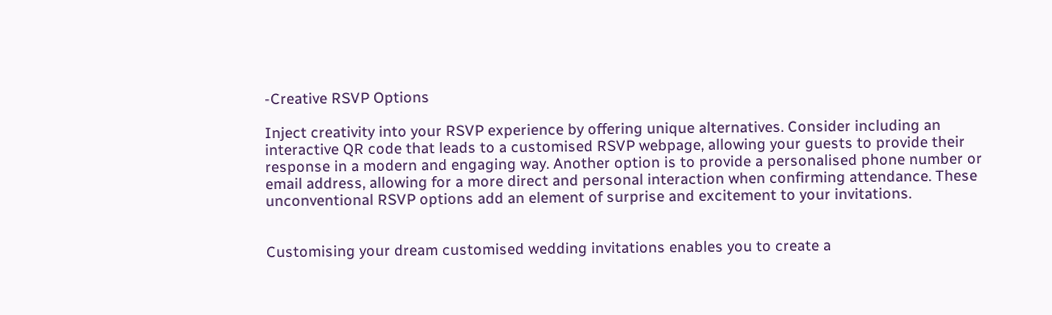-Creative RSVP Options

Inject creativity into your RSVP experience by offering unique alternatives. Consider including an interactive QR code that leads to a customised RSVP webpage, allowing your guests to provide their response in a modern and engaging way. Another option is to provide a personalised phone number or email address, allowing for a more direct and personal interaction when confirming attendance. These unconventional RSVP options add an element of surprise and excitement to your invitations.


Customising your dream customised wedding invitations enables you to create a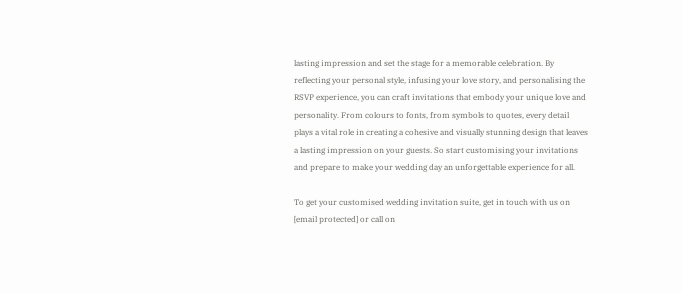lasting impression and set the stage for a memorable celebration. By reflecting your personal style, infusing your love story, and personalising the RSVP experience, you can craft invitations that embody your unique love and personality. From colours to fonts, from symbols to quotes, every detail plays a vital role in creating a cohesive and visually stunning design that leaves a lasting impression on your guests. So start customising your invitations and prepare to make your wedding day an unforgettable experience for all.

To get your customised wedding invitation suite, get in touch with us on [email protected] or call on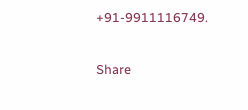+91-9911116749.

Share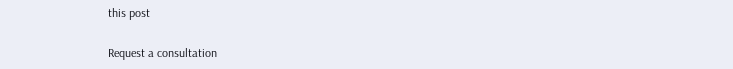this post

Request a consultation